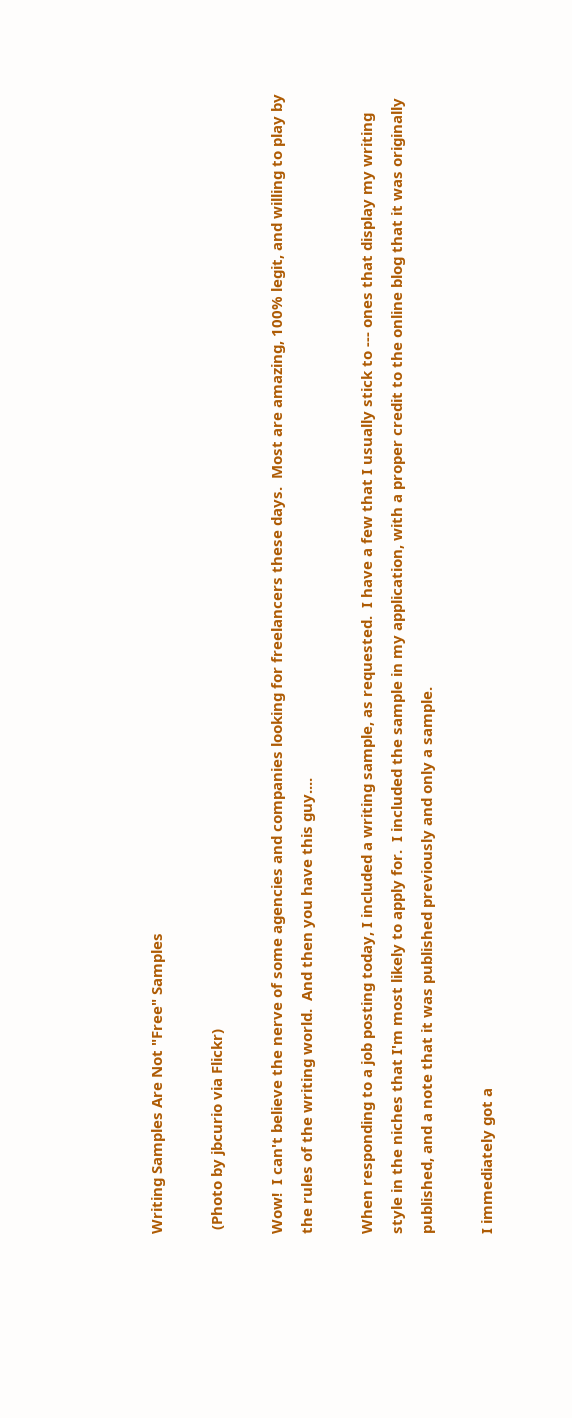Writing Samples Are Not "Free" Samples

 (Photo by jbcurio via Flickr)

Wow!  I can't believe the nerve of some agencies and companies looking for freelancers these days.  Most are amazing, 100% legit, and willing to play by the rules of the writing world.  And then you have this guy....

When responding to a job posting today, I included a writing sample, as requested.  I have a few that I usually stick to --- ones that display my writing style in the niches that I'm most likely to apply for.  I included the sample in my application, with a proper credit to the online blog that it was originally published, and a note that it was published previously and only a sample.

I immediately got a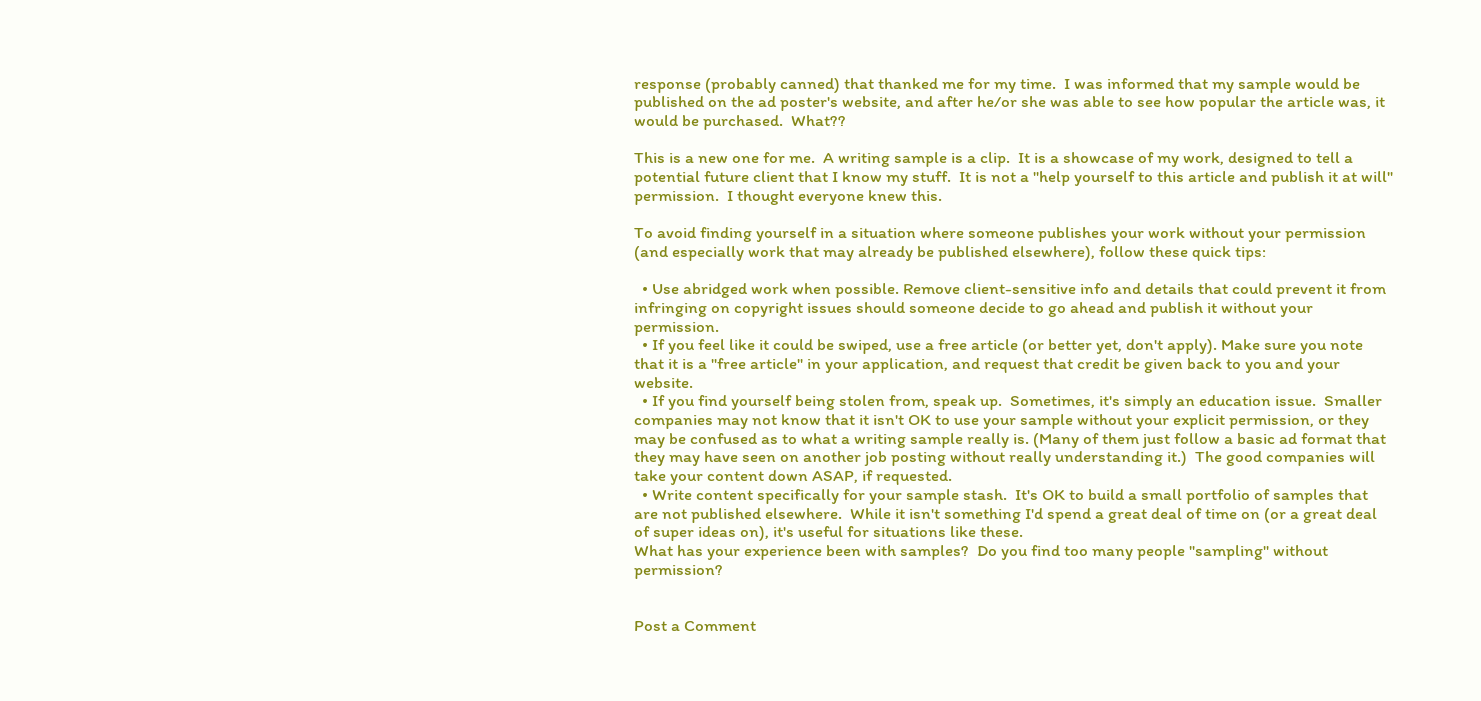response (probably canned) that thanked me for my time.  I was informed that my sample would be published on the ad poster's website, and after he/or she was able to see how popular the article was, it would be purchased.  What??

This is a new one for me.  A writing sample is a clip.  It is a showcase of my work, designed to tell a potential future client that I know my stuff.  It is not a "help yourself to this article and publish it at will" permission.  I thought everyone knew this.

To avoid finding yourself in a situation where someone publishes your work without your permission (and especially work that may already be published elsewhere), follow these quick tips:

  • Use abridged work when possible. Remove client-sensitive info and details that could prevent it from infringing on copyright issues should someone decide to go ahead and publish it without your permission.
  • If you feel like it could be swiped, use a free article (or better yet, don't apply). Make sure you note that it is a "free article" in your application, and request that credit be given back to you and your website.
  • If you find yourself being stolen from, speak up.  Sometimes, it's simply an education issue.  Smaller companies may not know that it isn't OK to use your sample without your explicit permission, or they may be confused as to what a writing sample really is. (Many of them just follow a basic ad format that they may have seen on another job posting without really understanding it.)  The good companies will take your content down ASAP, if requested.
  • Write content specifically for your sample stash.  It's OK to build a small portfolio of samples that are not published elsewhere.  While it isn't something I'd spend a great deal of time on (or a great deal of super ideas on), it's useful for situations like these.
What has your experience been with samples?  Do you find too many people "sampling" without permission?


Post a Comment